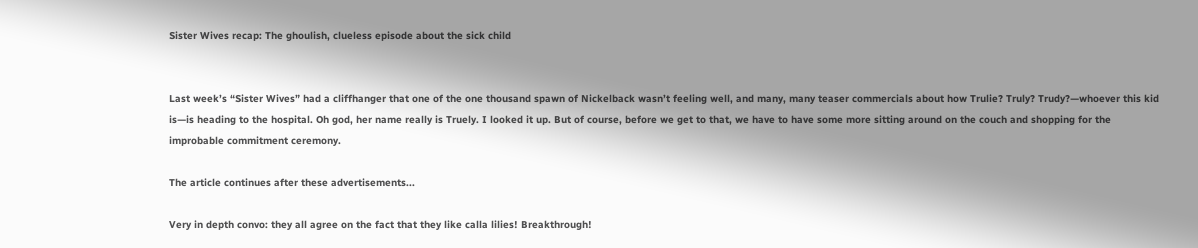Sister Wives recap: The ghoulish, clueless episode about the sick child


Last week’s “Sister Wives” had a cliffhanger that one of the one thousand spawn of Nickelback wasn’t feeling well, and many, many teaser commercials about how Trulie? Truly? Trudy?—whoever this kid is—is heading to the hospital. Oh god, her name really is Truely. I looked it up. But of course, before we get to that, we have to have some more sitting around on the couch and shopping for the improbable commitment ceremony.

The article continues after these advertisements...

Very in depth convo: they all agree on the fact that they like calla lilies! Breakthrough!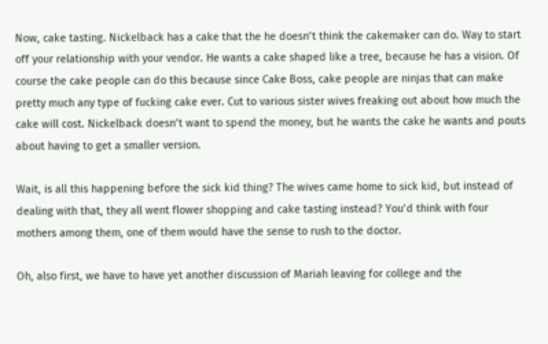Now, cake tasting. Nickelback has a cake that the he doesn’t think the cakemaker can do. Way to start off your relationship with your vendor. He wants a cake shaped like a tree, because he has a vision. Of course the cake people can do this because since Cake Boss, cake people are ninjas that can make pretty much any type of fucking cake ever. Cut to various sister wives freaking out about how much the cake will cost. Nickelback doesn’t want to spend the money, but he wants the cake he wants and pouts about having to get a smaller version.

Wait, is all this happening before the sick kid thing? The wives came home to sick kid, but instead of dealing with that, they all went flower shopping and cake tasting instead? You’d think with four mothers among them, one of them would have the sense to rush to the doctor.

Oh, also first, we have to have yet another discussion of Mariah leaving for college and the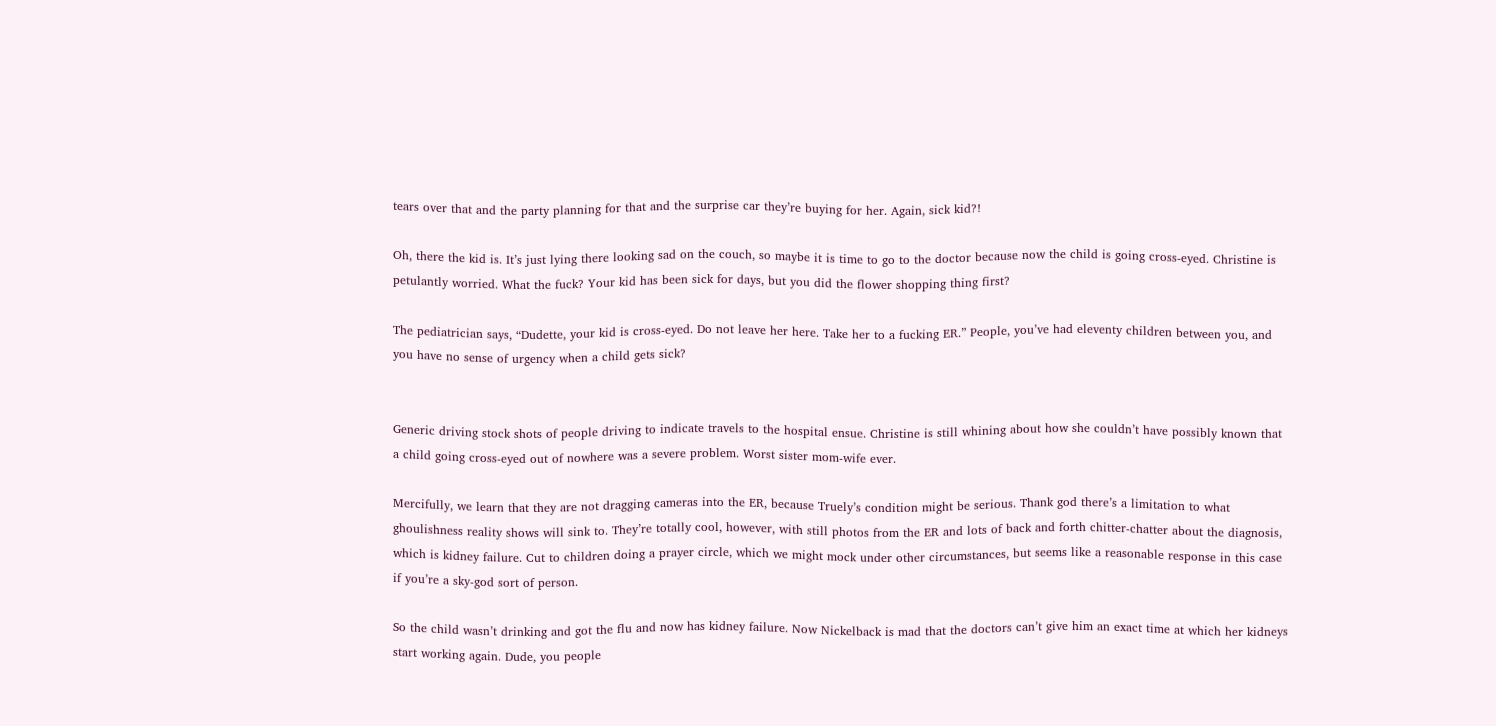tears over that and the party planning for that and the surprise car they’re buying for her. Again, sick kid?!

Oh, there the kid is. It’s just lying there looking sad on the couch, so maybe it is time to go to the doctor because now the child is going cross-eyed. Christine is petulantly worried. What the fuck? Your kid has been sick for days, but you did the flower shopping thing first?

The pediatrician says, “Dudette, your kid is cross-eyed. Do not leave her here. Take her to a fucking ER.” People, you’ve had eleventy children between you, and you have no sense of urgency when a child gets sick?


Generic driving stock shots of people driving to indicate travels to the hospital ensue. Christine is still whining about how she couldn’t have possibly known that a child going cross-eyed out of nowhere was a severe problem. Worst sister mom-wife ever.

Mercifully, we learn that they are not dragging cameras into the ER, because Truely’s condition might be serious. Thank god there’s a limitation to what ghoulishness reality shows will sink to. They’re totally cool, however, with still photos from the ER and lots of back and forth chitter-chatter about the diagnosis, which is kidney failure. Cut to children doing a prayer circle, which we might mock under other circumstances, but seems like a reasonable response in this case if you’re a sky-god sort of person.

So the child wasn’t drinking and got the flu and now has kidney failure. Now Nickelback is mad that the doctors can’t give him an exact time at which her kidneys start working again. Dude, you people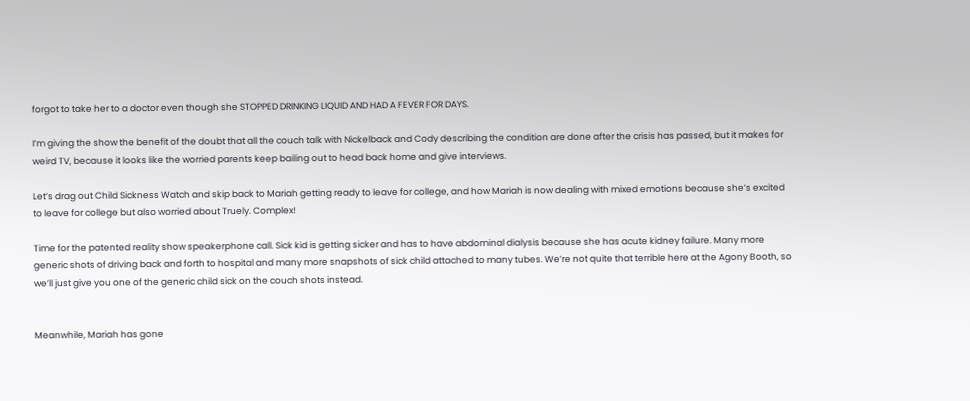forgot to take her to a doctor even though she STOPPED DRINKING LIQUID AND HAD A FEVER FOR DAYS.

I’m giving the show the benefit of the doubt that all the couch talk with Nickelback and Cody describing the condition are done after the crisis has passed, but it makes for weird TV, because it looks like the worried parents keep bailing out to head back home and give interviews.

Let’s drag out Child Sickness Watch and skip back to Mariah getting ready to leave for college, and how Mariah is now dealing with mixed emotions because she’s excited to leave for college but also worried about Truely. Complex!

Time for the patented reality show speakerphone call. Sick kid is getting sicker and has to have abdominal dialysis because she has acute kidney failure. Many more generic shots of driving back and forth to hospital and many more snapshots of sick child attached to many tubes. We’re not quite that terrible here at the Agony Booth, so we’ll just give you one of the generic child sick on the couch shots instead.


Meanwhile, Mariah has gone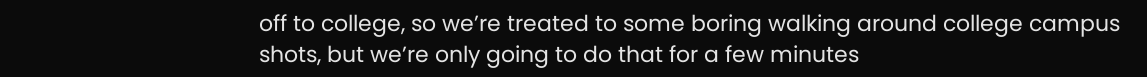off to college, so we’re treated to some boring walking around college campus shots, but we’re only going to do that for a few minutes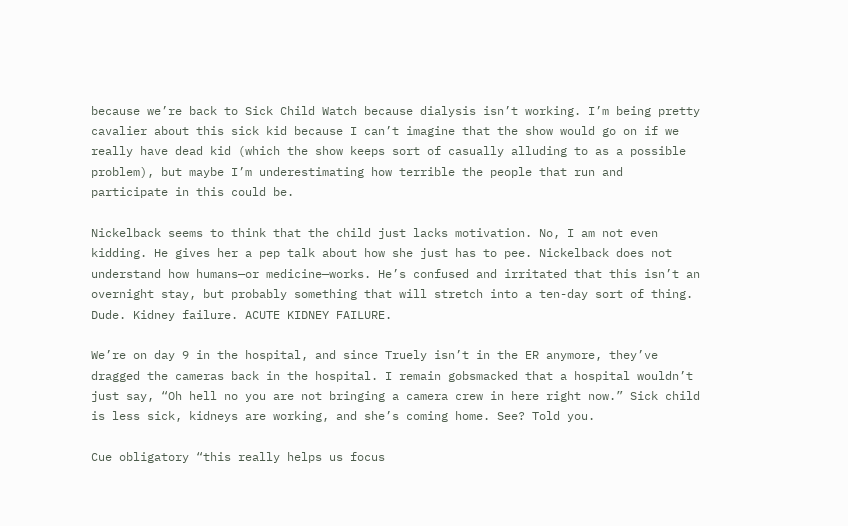because we’re back to Sick Child Watch because dialysis isn’t working. I’m being pretty cavalier about this sick kid because I can’t imagine that the show would go on if we really have dead kid (which the show keeps sort of casually alluding to as a possible problem), but maybe I’m underestimating how terrible the people that run and participate in this could be.

Nickelback seems to think that the child just lacks motivation. No, I am not even kidding. He gives her a pep talk about how she just has to pee. Nickelback does not understand how humans—or medicine—works. He’s confused and irritated that this isn’t an overnight stay, but probably something that will stretch into a ten-day sort of thing. Dude. Kidney failure. ACUTE KIDNEY FAILURE.

We’re on day 9 in the hospital, and since Truely isn’t in the ER anymore, they’ve dragged the cameras back in the hospital. I remain gobsmacked that a hospital wouldn’t just say, “Oh hell no you are not bringing a camera crew in here right now.” Sick child is less sick, kidneys are working, and she’s coming home. See? Told you.

Cue obligatory “this really helps us focus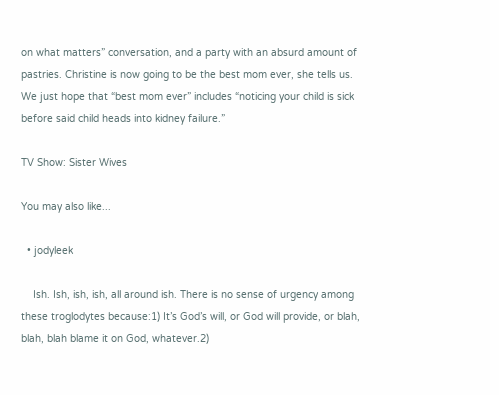on what matters” conversation, and a party with an absurd amount of pastries. Christine is now going to be the best mom ever, she tells us. We just hope that “best mom ever” includes “noticing your child is sick before said child heads into kidney failure.”

TV Show: Sister Wives

You may also like...

  • jodyleek

    Ish. Ish, ish, ish, all around ish. There is no sense of urgency among these troglodytes because:1) It’s God’s will, or God will provide, or blah, blah, blah blame it on God, whatever.2)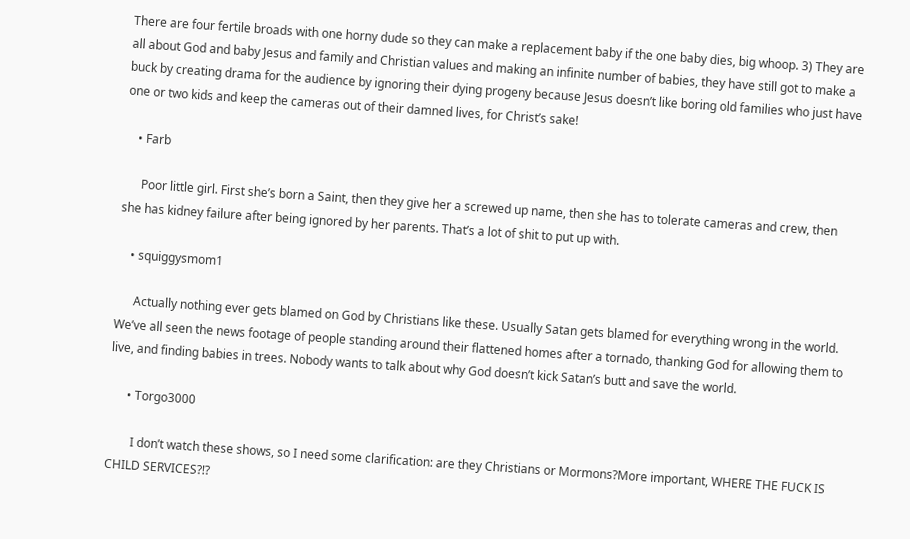There are four fertile broads with one horny dude so they can make a replacement baby if the one baby dies, big whoop. 3) They are all about God and baby Jesus and family and Christian values and making an infinite number of babies, they have still got to make a buck by creating drama for the audience by ignoring their dying progeny because Jesus doesn’t like boring old families who just have one or two kids and keep the cameras out of their damned lives, for Christ’s sake!

    • Farb

      Poor little girl. First she’s born a Saint, then they give her a screwed up name, then she has to tolerate cameras and crew, then she has kidney failure after being ignored by her parents. That’s a lot of shit to put up with.

    • squiggysmom1

      Actually nothing ever gets blamed on God by Christians like these. Usually Satan gets blamed for everything wrong in the world. We’ve all seen the news footage of people standing around their flattened homes after a tornado, thanking God for allowing them to live, and finding babies in trees. Nobody wants to talk about why God doesn’t kick Satan’s butt and save the world.

      • Torgo3000

        I don’t watch these shows, so I need some clarification: are they Christians or Mormons?More important, WHERE THE FUCK IS CHILD SERVICES?!?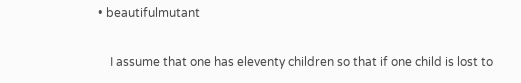• beautifulmutant

    I assume that one has eleventy children so that if one child is lost to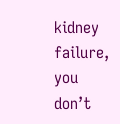kidney failure, you don’t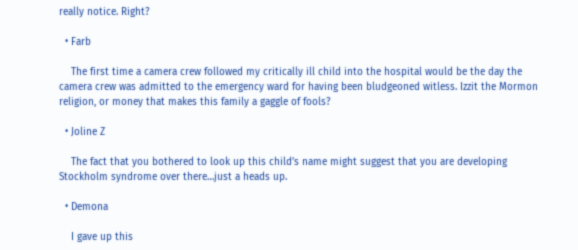really notice. Right?

  • Farb

    The first time a camera crew followed my critically ill child into the hospital would be the day the camera crew was admitted to the emergency ward for having been bludgeoned witless. Izzit the Mormon religion, or money that makes this family a gaggle of fools?

  • Joline Z

    The fact that you bothered to look up this child’s name might suggest that you are developing Stockholm syndrome over there…just a heads up.

  • Demona

    I gave up this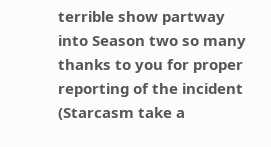terrible show partway into Season two so many thanks to you for proper reporting of the incident (Starcasm take a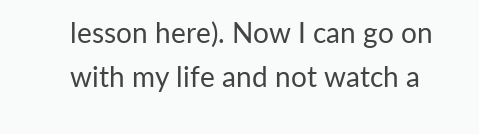lesson here). Now I can go on with my life and not watch a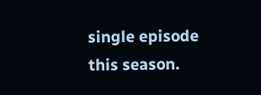single episode this season.